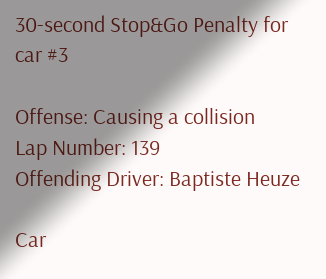30-second Stop&Go Penalty for car #3

Offense: Causing a collision
Lap Number: 139
Offending Driver: Baptiste Heuze

Car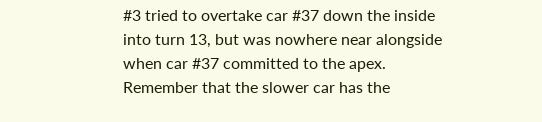#3 tried to overtake car #37 down the inside into turn 13, but was nowhere near alongside when car #37 committed to the apex. Remember that the slower car has the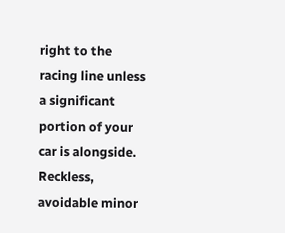right to the racing line unless a significant portion of your car is alongside. Reckless, avoidable minor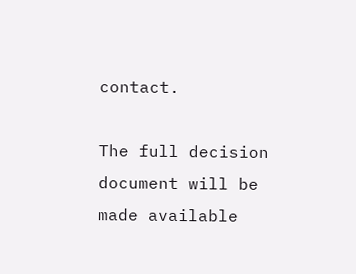contact.

The full decision document will be made available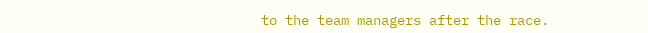to the team managers after the race.